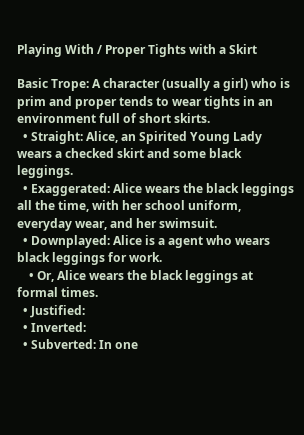Playing With / Proper Tights with a Skirt

Basic Trope: A character (usually a girl) who is prim and proper tends to wear tights in an environment full of short skirts.
  • Straight: Alice, an Spirited Young Lady wears a checked skirt and some black leggings.
  • Exaggerated: Alice wears the black leggings all the time, with her school uniform, everyday wear, and her swimsuit.
  • Downplayed: Alice is a agent who wears black leggings for work.
    • Or, Alice wears the black leggings at formal times.
  • Justified:
  • Inverted:
  • Subverted: In one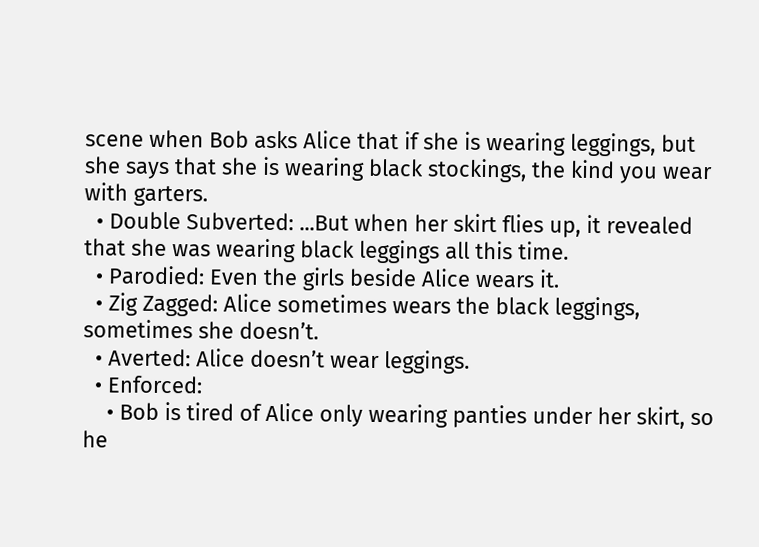scene when Bob asks Alice that if she is wearing leggings, but she says that she is wearing black stockings, the kind you wear with garters.
  • Double Subverted: ...But when her skirt flies up, it revealed that she was wearing black leggings all this time.
  • Parodied: Even the girls beside Alice wears it.
  • Zig Zagged: Alice sometimes wears the black leggings, sometimes she doesn’t.
  • Averted: Alice doesn’t wear leggings.
  • Enforced:
    • Bob is tired of Alice only wearing panties under her skirt, so he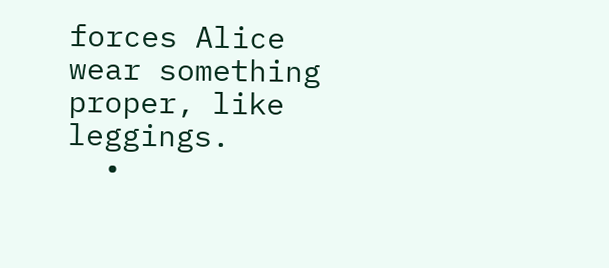forces Alice wear something proper, like leggings.
  •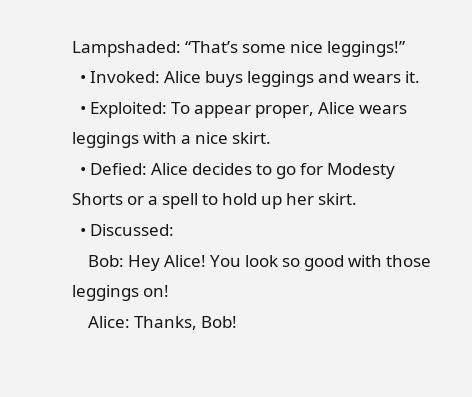Lampshaded: “That’s some nice leggings!”
  • Invoked: Alice buys leggings and wears it.
  • Exploited: To appear proper, Alice wears leggings with a nice skirt.
  • Defied: Alice decides to go for Modesty Shorts or a spell to hold up her skirt.
  • Discussed:
    Bob: Hey Alice! You look so good with those leggings on!
    Alice: Thanks, Bob!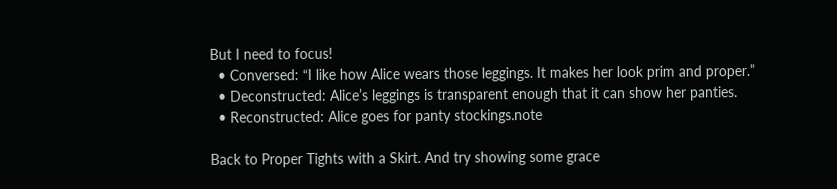But I need to focus!
  • Conversed: “I like how Alice wears those leggings. It makes her look prim and proper.”
  • Deconstructed: Alice’s leggings is transparent enough that it can show her panties.
  • Reconstructed: Alice goes for panty stockings.note

Back to Proper Tights with a Skirt. And try showing some grace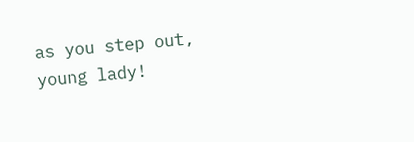as you step out, young lady!